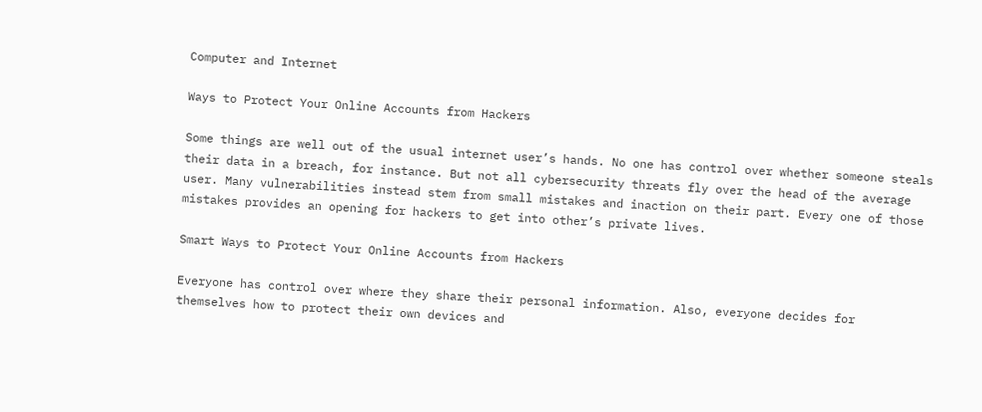Computer and Internet

Ways to Protect Your Online Accounts from Hackers

Some things are well out of the usual internet user’s hands. No one has control over whether someone steals their data in a breach, for instance. But not all cybersecurity threats fly over the head of the average user. Many vulnerabilities instead stem from small mistakes and inaction on their part. Every one of those mistakes provides an opening for hackers to get into other’s private lives.

Smart Ways to Protect Your Online Accounts from Hackers

Everyone has control over where they share their personal information. Also, everyone decides for themselves how to protect their own devices and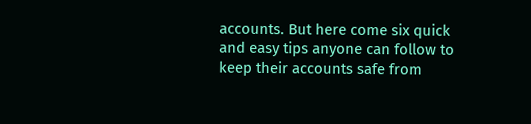accounts. But here come six quick and easy tips anyone can follow to keep their accounts safe from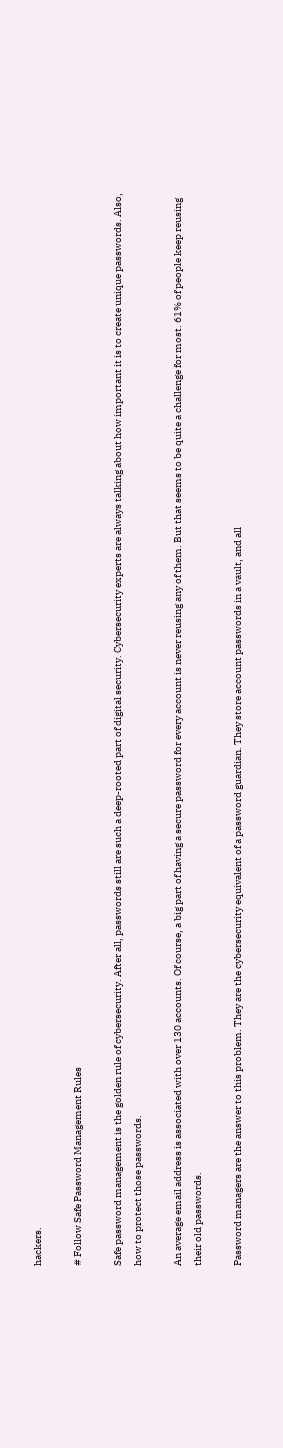hackers.

# Follow Safe Password Management Rules

Safe password management is the golden rule of cybersecurity. After all, passwords still are such a deep-rooted part of digital security. Cybersecurity experts are always talking about how important it is to create unique passwords. Also, how to protect those passwords.

An average email address is associated with over 130 accounts. Of course, a big part of having a secure password for every account is never reusing any of them. But that seems to be quite a challenge for most. 61% of people keep reusing their old passwords.

Password managers are the answer to this problem. They are the cybersecurity equivalent of a password guardian. They store account passwords in a vault, and all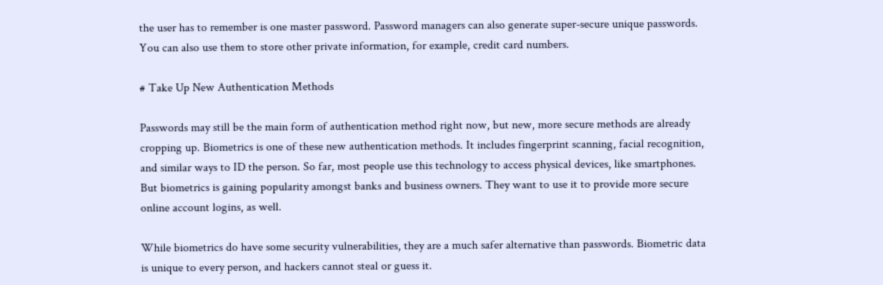the user has to remember is one master password. Password managers can also generate super-secure unique passwords. You can also use them to store other private information, for example, credit card numbers.

# Take Up New Authentication Methods

Passwords may still be the main form of authentication method right now, but new, more secure methods are already cropping up. Biometrics is one of these new authentication methods. It includes fingerprint scanning, facial recognition, and similar ways to ID the person. So far, most people use this technology to access physical devices, like smartphones. But biometrics is gaining popularity amongst banks and business owners. They want to use it to provide more secure online account logins, as well.

While biometrics do have some security vulnerabilities, they are a much safer alternative than passwords. Biometric data is unique to every person, and hackers cannot steal or guess it.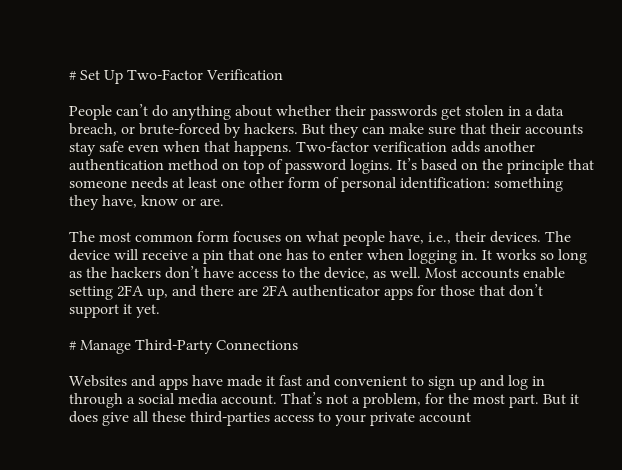# Set Up Two-Factor Verification

People can’t do anything about whether their passwords get stolen in a data breach, or brute-forced by hackers. But they can make sure that their accounts stay safe even when that happens. Two-factor verification adds another authentication method on top of password logins. It’s based on the principle that someone needs at least one other form of personal identification: something they have, know or are.

The most common form focuses on what people have, i.e., their devices. The device will receive a pin that one has to enter when logging in. It works so long as the hackers don’t have access to the device, as well. Most accounts enable setting 2FA up, and there are 2FA authenticator apps for those that don’t support it yet.

# Manage Third-Party Connections

Websites and apps have made it fast and convenient to sign up and log in through a social media account. That’s not a problem, for the most part. But it does give all these third-parties access to your private account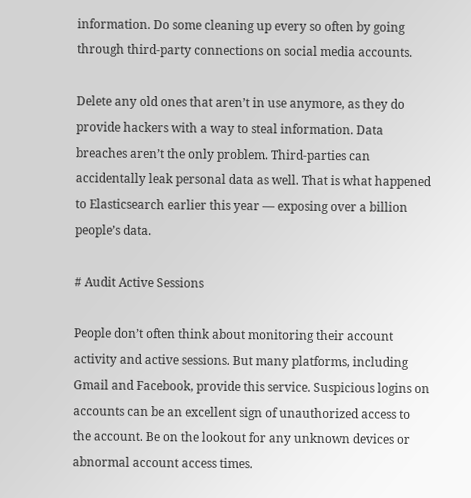information. Do some cleaning up every so often by going through third-party connections on social media accounts.

Delete any old ones that aren’t in use anymore, as they do provide hackers with a way to steal information. Data breaches aren’t the only problem. Third-parties can accidentally leak personal data as well. That is what happened to Elasticsearch earlier this year — exposing over a billion people’s data.

# Audit Active Sessions

People don’t often think about monitoring their account activity and active sessions. But many platforms, including Gmail and Facebook, provide this service. Suspicious logins on accounts can be an excellent sign of unauthorized access to the account. Be on the lookout for any unknown devices or abnormal account access times.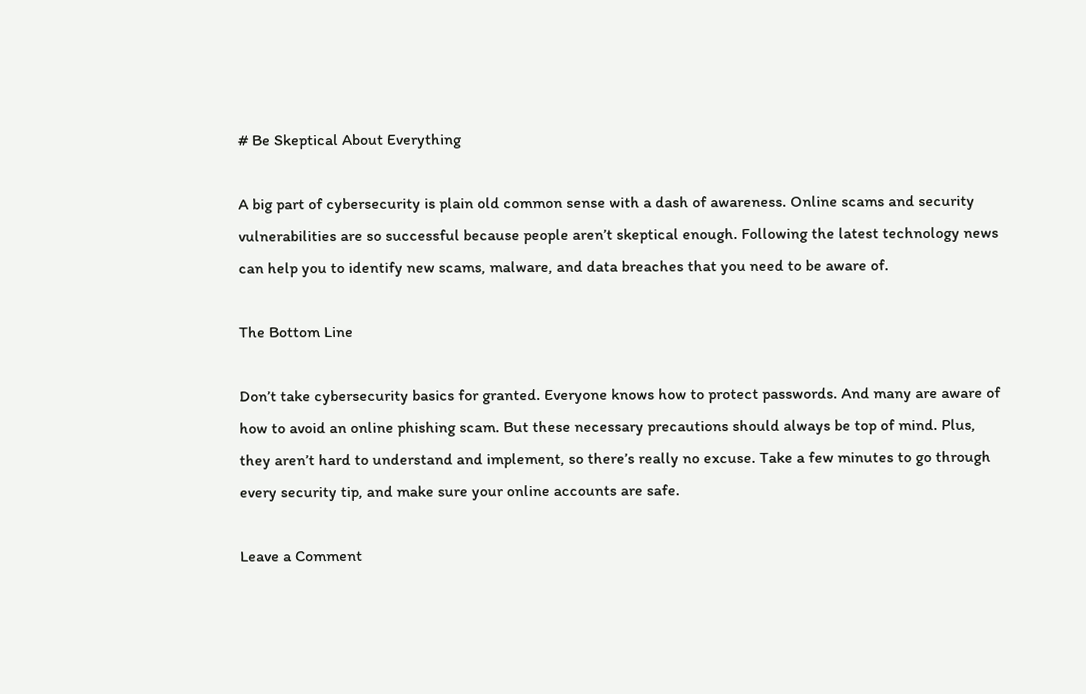# Be Skeptical About Everything

A big part of cybersecurity is plain old common sense with a dash of awareness. Online scams and security vulnerabilities are so successful because people aren’t skeptical enough. Following the latest technology news can help you to identify new scams, malware, and data breaches that you need to be aware of.

The Bottom Line

Don’t take cybersecurity basics for granted. Everyone knows how to protect passwords. And many are aware of how to avoid an online phishing scam. But these necessary precautions should always be top of mind. Plus, they aren’t hard to understand and implement, so there’s really no excuse. Take a few minutes to go through every security tip, and make sure your online accounts are safe.

Leave a Comment